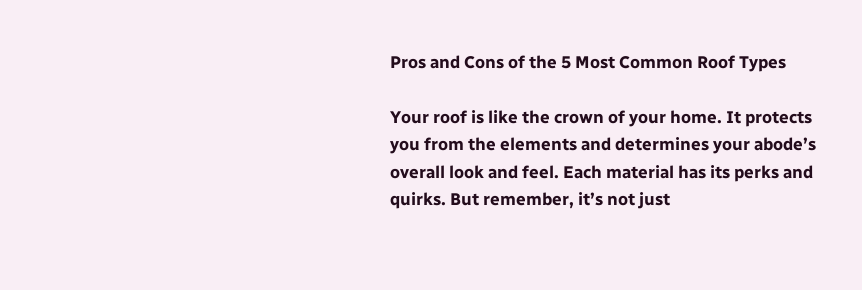Pros and Cons of the 5 Most Common Roof Types

Your roof is like the crown of your home. It protects you from the elements and determines your abode’s overall look and feel. Each material has its perks and quirks. But remember, it’s not just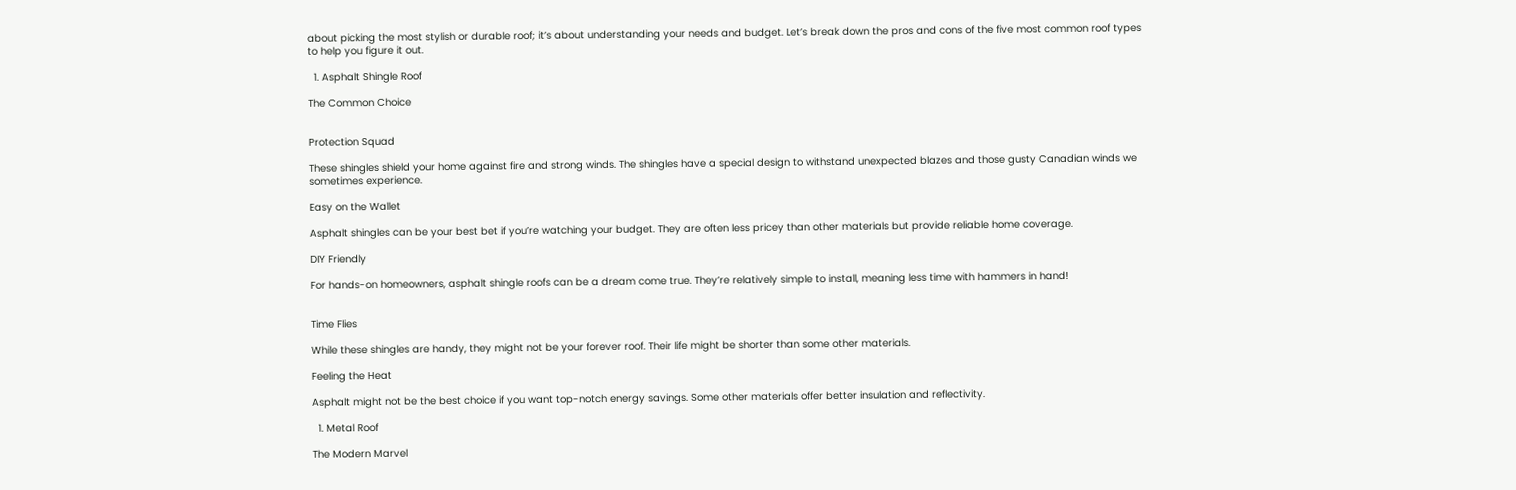about picking the most stylish or durable roof; it’s about understanding your needs and budget. Let’s break down the pros and cons of the five most common roof types to help you figure it out.

  1. Asphalt Shingle Roof

The Common Choice


Protection Squad

These shingles shield your home against fire and strong winds. The shingles have a special design to withstand unexpected blazes and those gusty Canadian winds we sometimes experience.

Easy on the Wallet

Asphalt shingles can be your best bet if you’re watching your budget. They are often less pricey than other materials but provide reliable home coverage.

DIY Friendly

For hands-on homeowners, asphalt shingle roofs can be a dream come true. They’re relatively simple to install, meaning less time with hammers in hand!


Time Flies

While these shingles are handy, they might not be your forever roof. Their life might be shorter than some other materials.

Feeling the Heat

Asphalt might not be the best choice if you want top-notch energy savings. Some other materials offer better insulation and reflectivity.

  1. Metal Roof

The Modern Marvel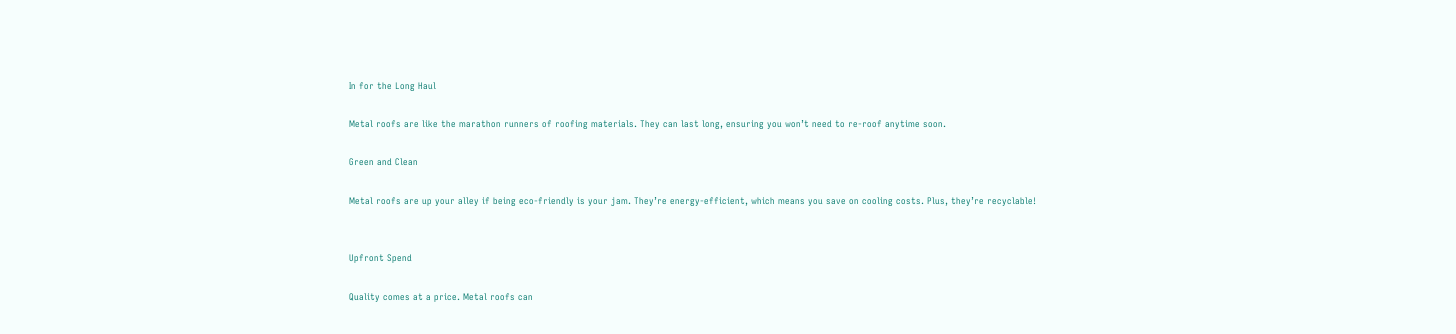In for the Long Haul

Metal roofs are like the marathon runners of roofing materials. They can last long, ensuring you won’t need to re-roof anytime soon.

Green and Clean

Metal roofs are up your alley if being eco-friendly is your jam. They’re energy-efficient, which means you save on cooling costs. Plus, they’re recyclable!


Upfront Spend

Quality comes at a price. Metal roofs can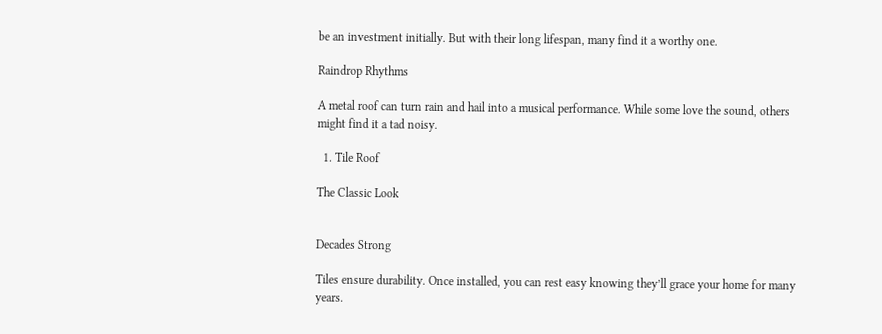be an investment initially. But with their long lifespan, many find it a worthy one.

Raindrop Rhythms

A metal roof can turn rain and hail into a musical performance. While some love the sound, others might find it a tad noisy.

  1. Tile Roof

The Classic Look


Decades Strong

Tiles ensure durability. Once installed, you can rest easy knowing they’ll grace your home for many years.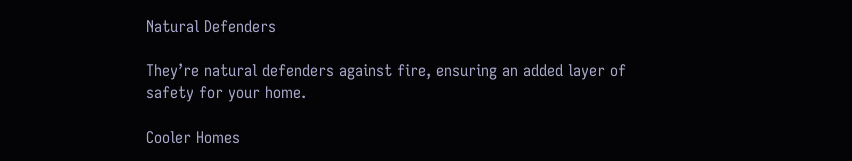Natural Defenders

They’re natural defenders against fire, ensuring an added layer of safety for your home.

Cooler Homes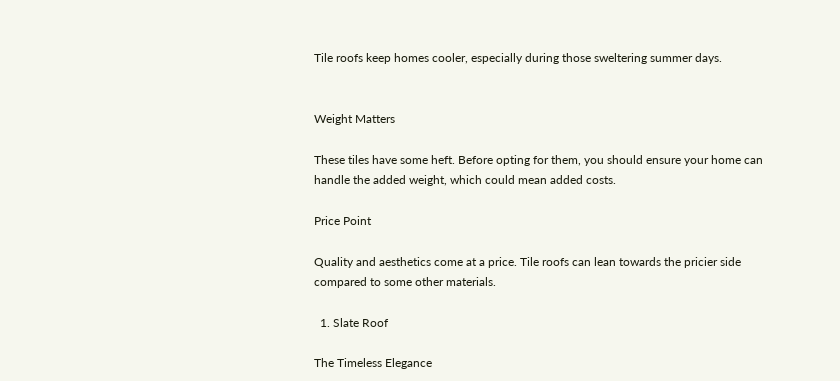Tile roofs keep homes cooler, especially during those sweltering summer days.


Weight Matters

These tiles have some heft. Before opting for them, you should ensure your home can handle the added weight, which could mean added costs.

Price Point

Quality and aesthetics come at a price. Tile roofs can lean towards the pricier side compared to some other materials.

  1. Slate Roof

The Timeless Elegance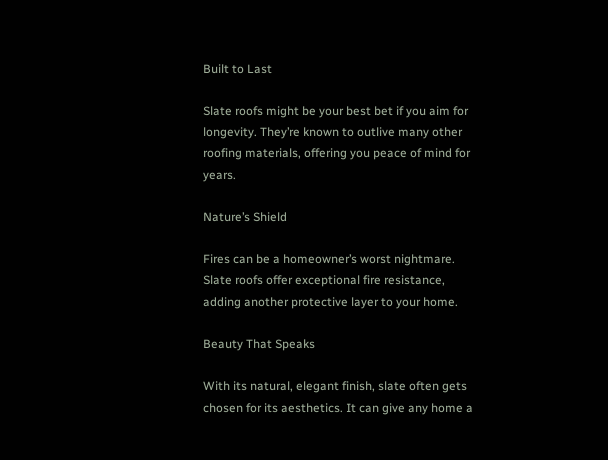Built to Last

Slate roofs might be your best bet if you aim for longevity. They’re known to outlive many other roofing materials, offering you peace of mind for years.

Nature’s Shield

Fires can be a homeowner’s worst nightmare. Slate roofs offer exceptional fire resistance, adding another protective layer to your home.

Beauty That Speaks

With its natural, elegant finish, slate often gets chosen for its aesthetics. It can give any home a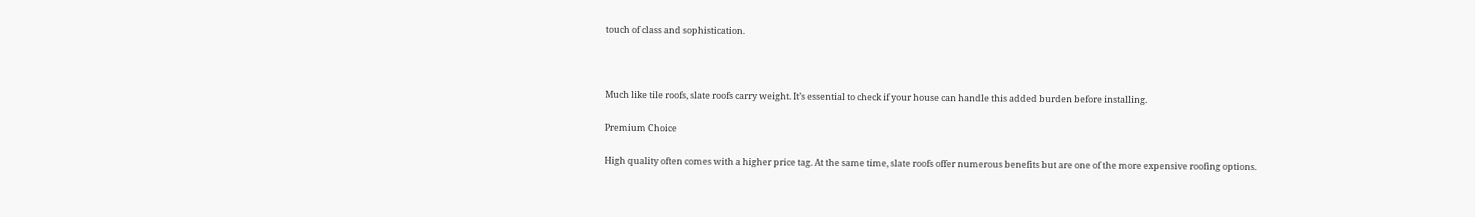touch of class and sophistication.



Much like tile roofs, slate roofs carry weight. It’s essential to check if your house can handle this added burden before installing.

Premium Choice

High quality often comes with a higher price tag. At the same time, slate roofs offer numerous benefits but are one of the more expensive roofing options.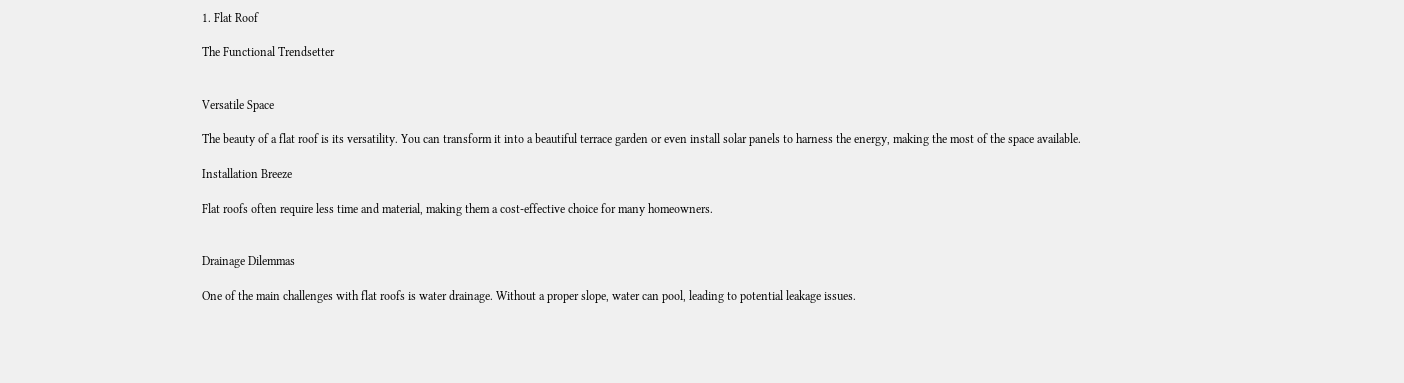1. Flat Roof

The Functional Trendsetter


Versatile Space

The beauty of a flat roof is its versatility. You can transform it into a beautiful terrace garden or even install solar panels to harness the energy, making the most of the space available.

Installation Breeze

Flat roofs often require less time and material, making them a cost-effective choice for many homeowners.


Drainage Dilemmas

One of the main challenges with flat roofs is water drainage. Without a proper slope, water can pool, leading to potential leakage issues.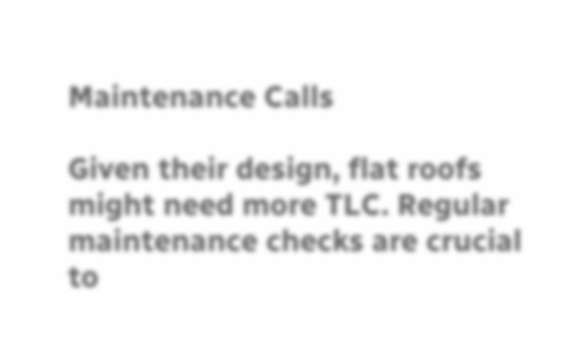Maintenance Calls

Given their design, flat roofs might need more TLC. Regular maintenance checks are crucial to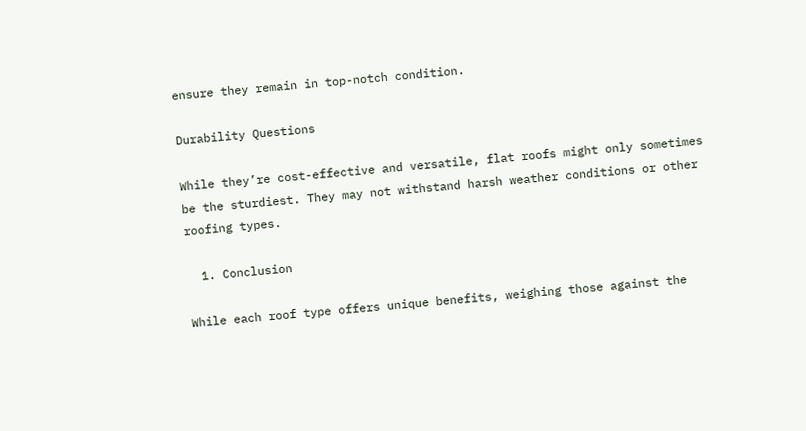ensure they remain in top-notch condition.

Durability Questions

While they’re cost-effective and versatile, flat roofs might only sometimes be the sturdiest. They may not withstand harsh weather conditions or other roofing types.

  1. Conclusion

While each roof type offers unique benefits, weighing those against the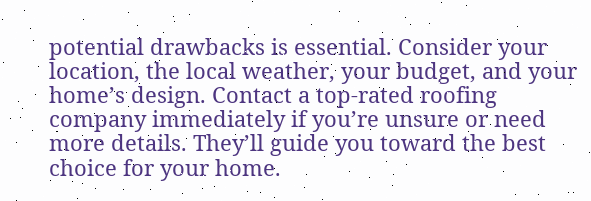potential drawbacks is essential. Consider your location, the local weather, your budget, and your home’s design. Contact a top-rated roofing company immediately if you’re unsure or need more details. They’ll guide you toward the best choice for your home.